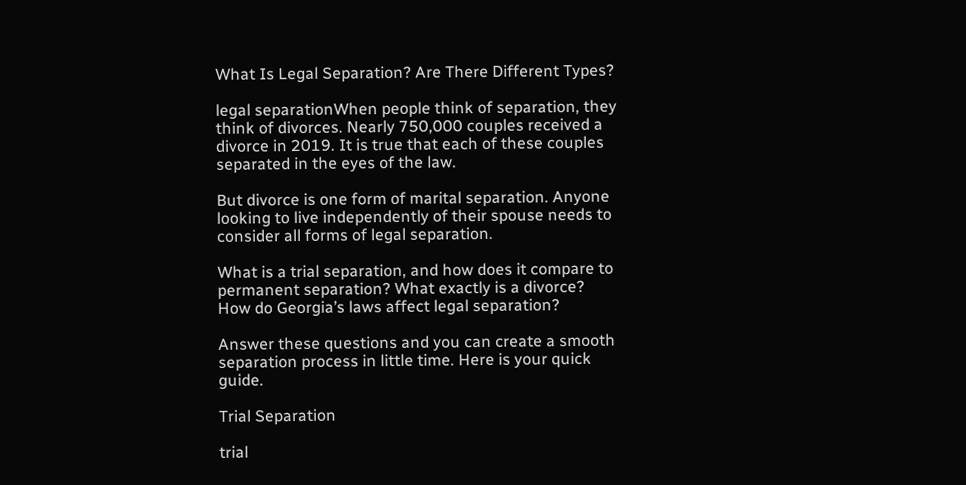What Is Legal Separation? Are There Different Types?

legal separationWhen people think of separation, they think of divorces. Nearly 750,000 couples received a divorce in 2019. It is true that each of these couples separated in the eyes of the law.

But divorce is one form of marital separation. Anyone looking to live independently of their spouse needs to consider all forms of legal separation.

What is a trial separation, and how does it compare to permanent separation? What exactly is a divorce? How do Georgia’s laws affect legal separation?

Answer these questions and you can create a smooth separation process in little time. Here is your quick guide.

Trial Separation

trial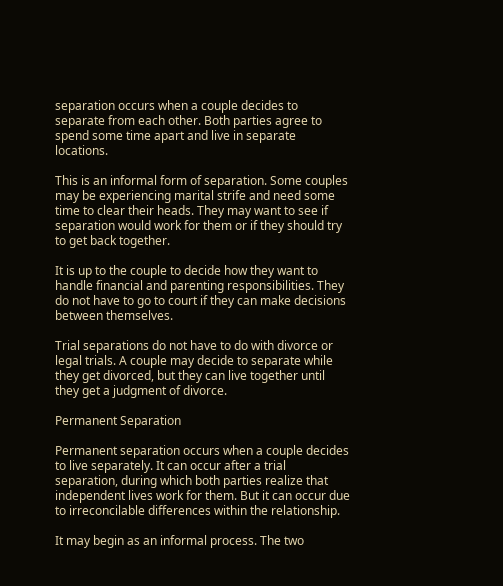separation occurs when a couple decides to separate from each other. Both parties agree to spend some time apart and live in separate locations.

This is an informal form of separation. Some couples may be experiencing marital strife and need some time to clear their heads. They may want to see if separation would work for them or if they should try to get back together.

It is up to the couple to decide how they want to handle financial and parenting responsibilities. They do not have to go to court if they can make decisions between themselves.

Trial separations do not have to do with divorce or legal trials. A couple may decide to separate while they get divorced, but they can live together until they get a judgment of divorce.

Permanent Separation

Permanent separation occurs when a couple decides to live separately. It can occur after a trial separation, during which both parties realize that independent lives work for them. But it can occur due to irreconcilable differences within the relationship.

It may begin as an informal process. The two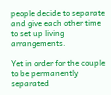people decide to separate and give each other time to set up living arrangements.

Yet in order for the couple to be permanently separated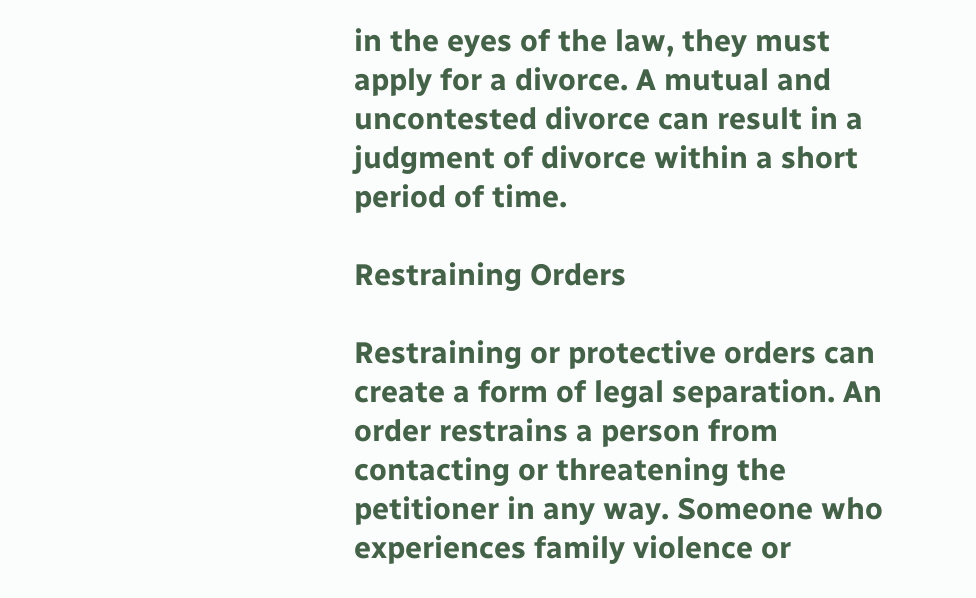in the eyes of the law, they must apply for a divorce. A mutual and uncontested divorce can result in a judgment of divorce within a short period of time.

Restraining Orders

Restraining or protective orders can create a form of legal separation. An order restrains a person from contacting or threatening the petitioner in any way. Someone who experiences family violence or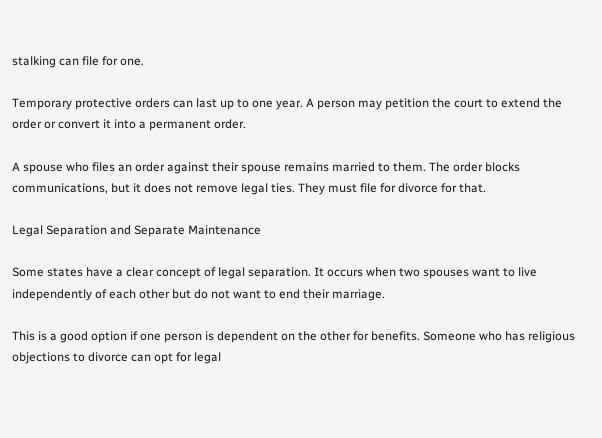stalking can file for one.

Temporary protective orders can last up to one year. A person may petition the court to extend the order or convert it into a permanent order.

A spouse who files an order against their spouse remains married to them. The order blocks communications, but it does not remove legal ties. They must file for divorce for that.

Legal Separation and Separate Maintenance

Some states have a clear concept of legal separation. It occurs when two spouses want to live independently of each other but do not want to end their marriage.

This is a good option if one person is dependent on the other for benefits. Someone who has religious objections to divorce can opt for legal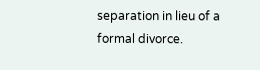separation in lieu of a formal divorce.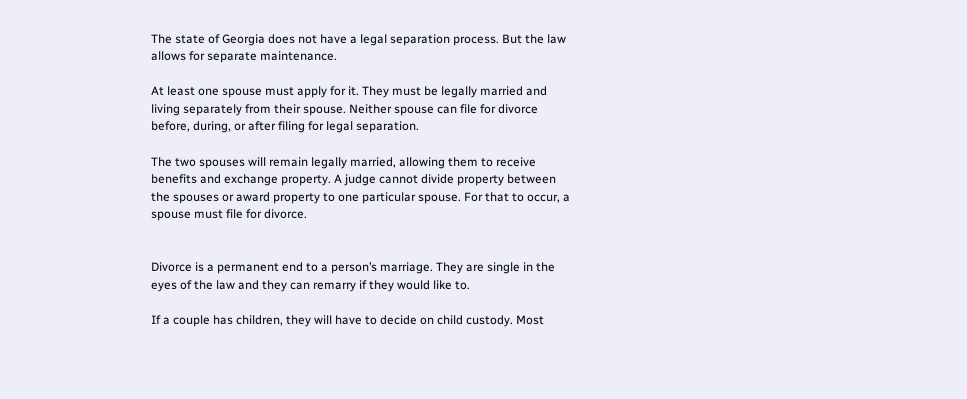The state of Georgia does not have a legal separation process. But the law allows for separate maintenance.

At least one spouse must apply for it. They must be legally married and living separately from their spouse. Neither spouse can file for divorce before, during, or after filing for legal separation.

The two spouses will remain legally married, allowing them to receive benefits and exchange property. A judge cannot divide property between the spouses or award property to one particular spouse. For that to occur, a spouse must file for divorce.


Divorce is a permanent end to a person’s marriage. They are single in the eyes of the law and they can remarry if they would like to.

If a couple has children, they will have to decide on child custody. Most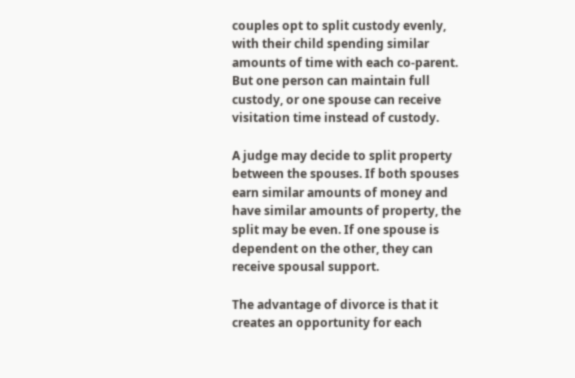couples opt to split custody evenly, with their child spending similar amounts of time with each co-parent. But one person can maintain full custody, or one spouse can receive visitation time instead of custody.

A judge may decide to split property between the spouses. If both spouses earn similar amounts of money and have similar amounts of property, the split may be even. If one spouse is dependent on the other, they can receive spousal support.

The advantage of divorce is that it creates an opportunity for each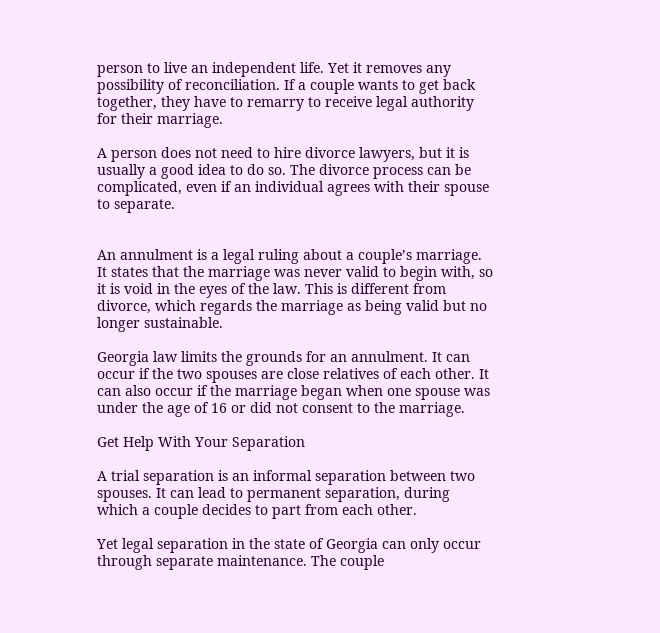person to live an independent life. Yet it removes any possibility of reconciliation. If a couple wants to get back together, they have to remarry to receive legal authority for their marriage.

A person does not need to hire divorce lawyers, but it is usually a good idea to do so. The divorce process can be complicated, even if an individual agrees with their spouse to separate.


An annulment is a legal ruling about a couple’s marriage. It states that the marriage was never valid to begin with, so it is void in the eyes of the law. This is different from divorce, which regards the marriage as being valid but no longer sustainable.

Georgia law limits the grounds for an annulment. It can occur if the two spouses are close relatives of each other. It can also occur if the marriage began when one spouse was under the age of 16 or did not consent to the marriage.

Get Help With Your Separation

A trial separation is an informal separation between two spouses. It can lead to permanent separation, during which a couple decides to part from each other.

Yet legal separation in the state of Georgia can only occur through separate maintenance. The couple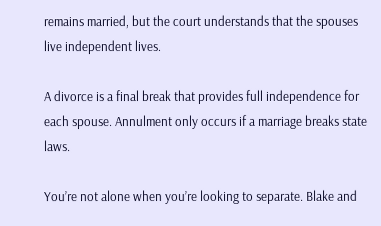remains married, but the court understands that the spouses live independent lives.

A divorce is a final break that provides full independence for each spouse. Annulment only occurs if a marriage breaks state laws.

You’re not alone when you’re looking to separate. Blake and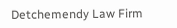Detchemendy Law Firm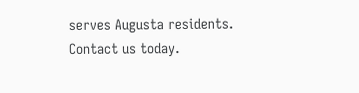serves Augusta residents. Contact us today.